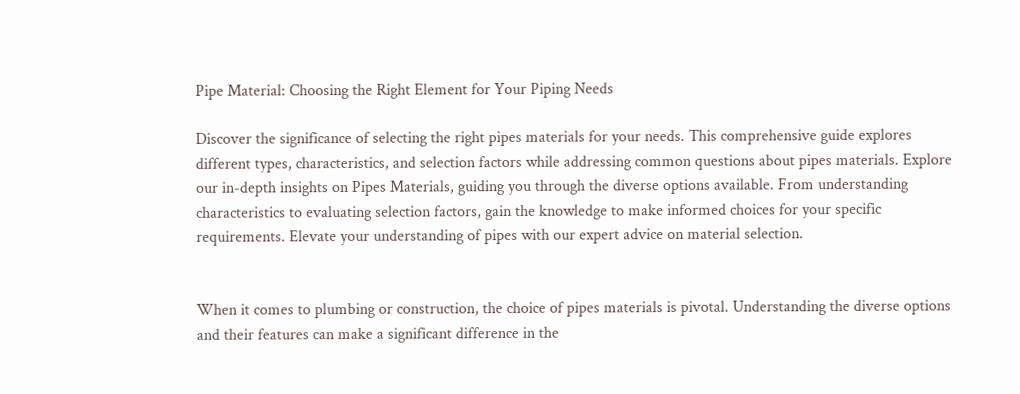Pipe Material: Choosing the Right Element for Your Piping Needs

Discover the significance of selecting the right pipes materials for your needs. This comprehensive guide explores different types, characteristics, and selection factors while addressing common questions about pipes materials. Explore our in-depth insights on Pipes Materials, guiding you through the diverse options available. From understanding characteristics to evaluating selection factors, gain the knowledge to make informed choices for your specific requirements. Elevate your understanding of pipes with our expert advice on material selection.


When it comes to plumbing or construction, the choice of pipes materials is pivotal. Understanding the diverse options and their features can make a significant difference in the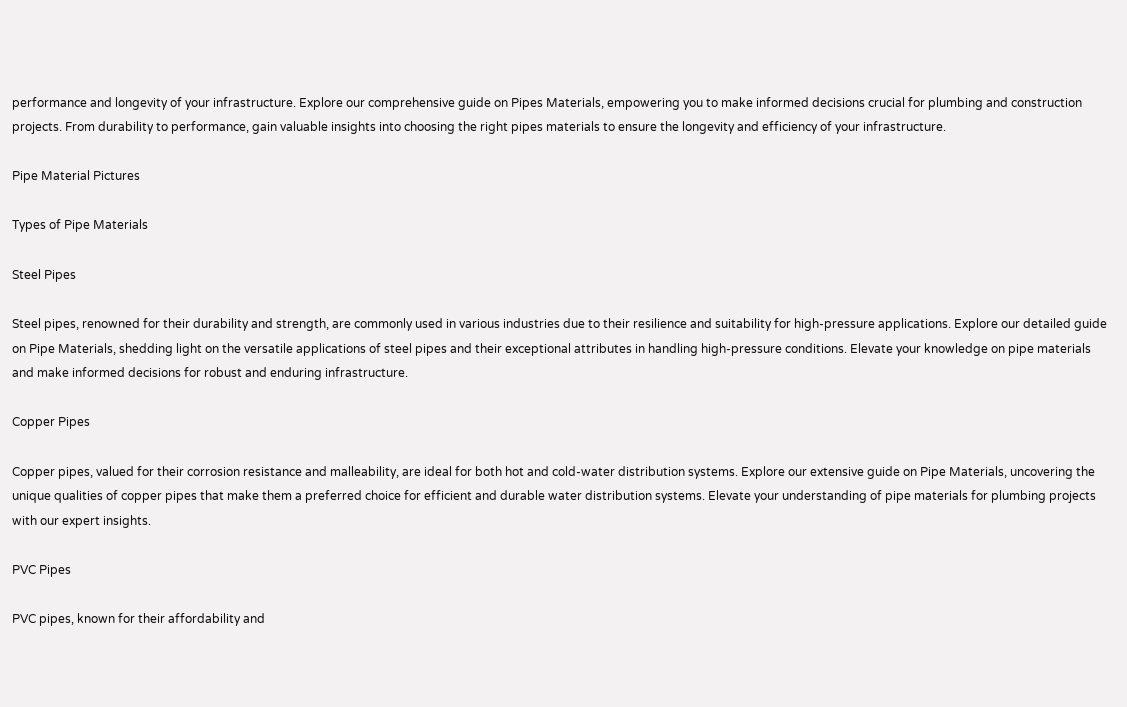performance and longevity of your infrastructure. Explore our comprehensive guide on Pipes Materials, empowering you to make informed decisions crucial for plumbing and construction projects. From durability to performance, gain valuable insights into choosing the right pipes materials to ensure the longevity and efficiency of your infrastructure.

Pipe Material Pictures

Types of Pipe Materials

Steel Pipes

Steel pipes, renowned for their durability and strength, are commonly used in various industries due to their resilience and suitability for high-pressure applications. Explore our detailed guide on Pipe Materials, shedding light on the versatile applications of steel pipes and their exceptional attributes in handling high-pressure conditions. Elevate your knowledge on pipe materials and make informed decisions for robust and enduring infrastructure.

Copper Pipes

Copper pipes, valued for their corrosion resistance and malleability, are ideal for both hot and cold-water distribution systems. Explore our extensive guide on Pipe Materials, uncovering the unique qualities of copper pipes that make them a preferred choice for efficient and durable water distribution systems. Elevate your understanding of pipe materials for plumbing projects with our expert insights.

PVC Pipes

PVC pipes, known for their affordability and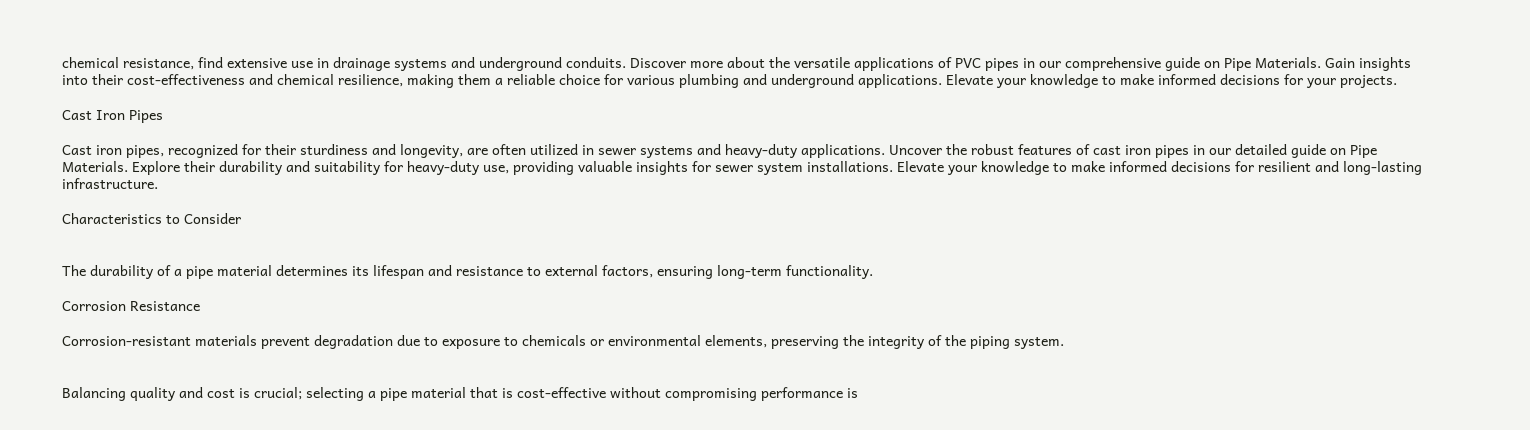chemical resistance, find extensive use in drainage systems and underground conduits. Discover more about the versatile applications of PVC pipes in our comprehensive guide on Pipe Materials. Gain insights into their cost-effectiveness and chemical resilience, making them a reliable choice for various plumbing and underground applications. Elevate your knowledge to make informed decisions for your projects.

Cast Iron Pipes

Cast iron pipes, recognized for their sturdiness and longevity, are often utilized in sewer systems and heavy-duty applications. Uncover the robust features of cast iron pipes in our detailed guide on Pipe Materials. Explore their durability and suitability for heavy-duty use, providing valuable insights for sewer system installations. Elevate your knowledge to make informed decisions for resilient and long-lasting infrastructure.

Characteristics to Consider


The durability of a pipe material determines its lifespan and resistance to external factors, ensuring long-term functionality.

Corrosion Resistance

Corrosion-resistant materials prevent degradation due to exposure to chemicals or environmental elements, preserving the integrity of the piping system.


Balancing quality and cost is crucial; selecting a pipe material that is cost-effective without compromising performance is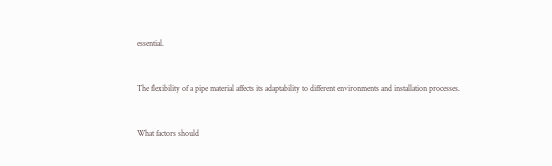essential.


The flexibility of a pipe material affects its adaptability to different environments and installation processes.


What factors should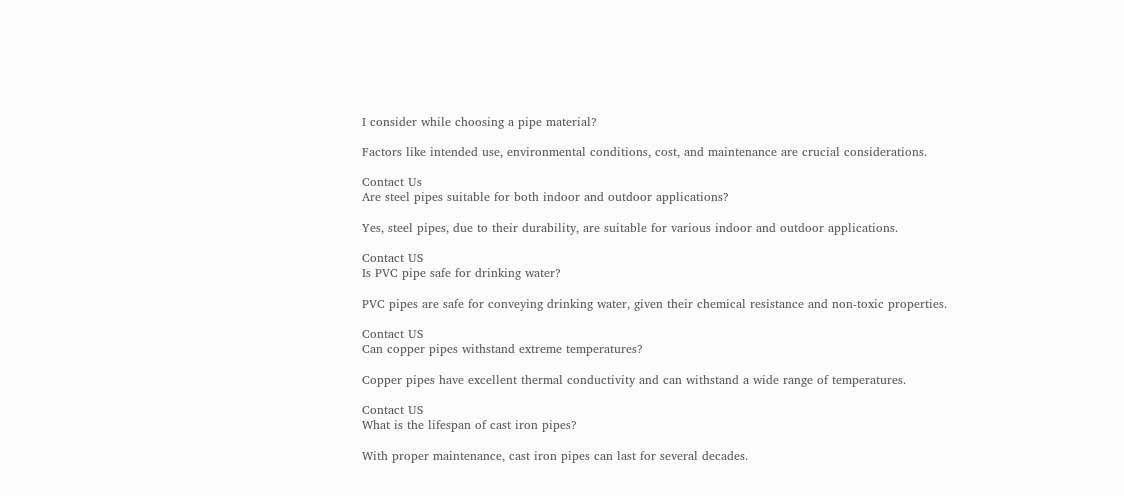I consider while choosing a pipe material?

Factors like intended use, environmental conditions, cost, and maintenance are crucial considerations.

Contact Us
Are steel pipes suitable for both indoor and outdoor applications?

Yes, steel pipes, due to their durability, are suitable for various indoor and outdoor applications.

Contact US
Is PVC pipe safe for drinking water?

PVC pipes are safe for conveying drinking water, given their chemical resistance and non-toxic properties.

Contact US
Can copper pipes withstand extreme temperatures?

Copper pipes have excellent thermal conductivity and can withstand a wide range of temperatures.

Contact US
What is the lifespan of cast iron pipes?

With proper maintenance, cast iron pipes can last for several decades.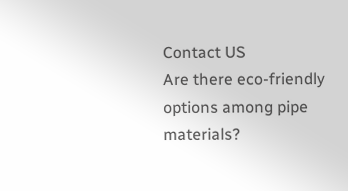Contact US
Are there eco-friendly options among pipe materials?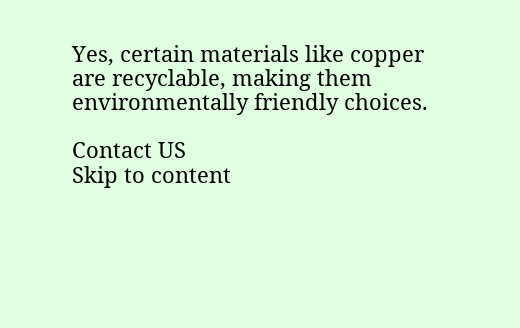Yes, certain materials like copper are recyclable, making them environmentally friendly choices.

Contact US
Skip to content